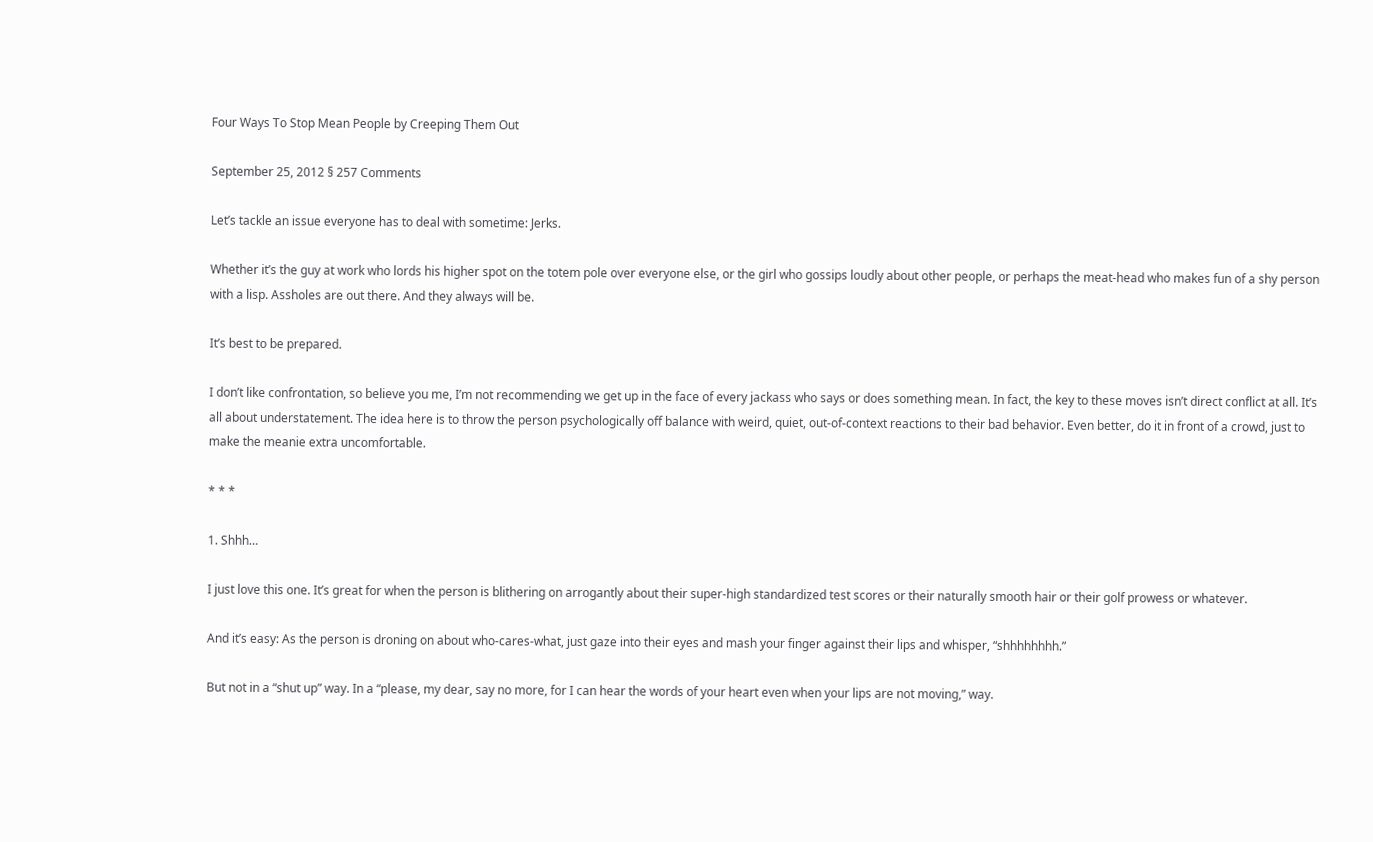Four Ways To Stop Mean People by Creeping Them Out

September 25, 2012 § 257 Comments

Let’s tackle an issue everyone has to deal with sometime: Jerks.

Whether it’s the guy at work who lords his higher spot on the totem pole over everyone else, or the girl who gossips loudly about other people, or perhaps the meat-head who makes fun of a shy person with a lisp. Assholes are out there. And they always will be.

It’s best to be prepared.

I don’t like confrontation, so believe you me, I’m not recommending we get up in the face of every jackass who says or does something mean. In fact, the key to these moves isn’t direct conflict at all. It’s all about understatement. The idea here is to throw the person psychologically off balance with weird, quiet, out-of-context reactions to their bad behavior. Even better, do it in front of a crowd, just to make the meanie extra uncomfortable.

* * *

1. Shhh…

I just love this one. It’s great for when the person is blithering on arrogantly about their super-high standardized test scores or their naturally smooth hair or their golf prowess or whatever.

And it’s easy: As the person is droning on about who-cares-what, just gaze into their eyes and mash your finger against their lips and whisper, “shhhhhhhh.”

But not in a “shut up” way. In a “please, my dear, say no more, for I can hear the words of your heart even when your lips are not moving,” way.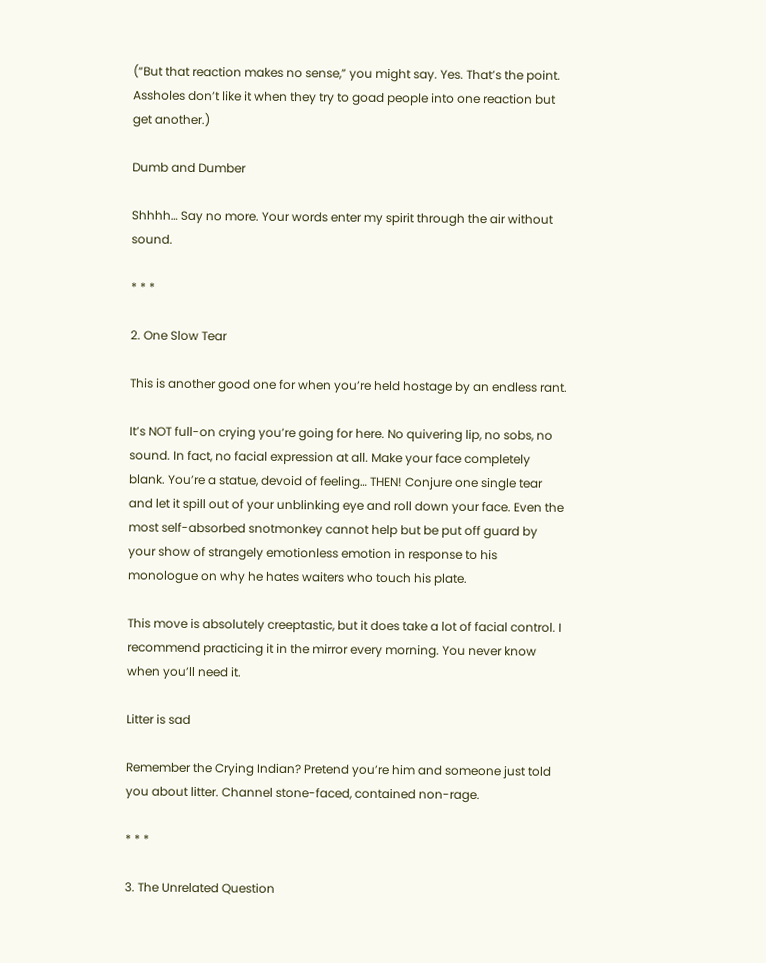(“But that reaction makes no sense,” you might say. Yes. That’s the point. Assholes don’t like it when they try to goad people into one reaction but get another.)

Dumb and Dumber

Shhhh… Say no more. Your words enter my spirit through the air without sound.

* * *

2. One Slow Tear

This is another good one for when you’re held hostage by an endless rant.

It’s NOT full-on crying you’re going for here. No quivering lip, no sobs, no sound. In fact, no facial expression at all. Make your face completely blank. You’re a statue, devoid of feeling… THEN! Conjure one single tear and let it spill out of your unblinking eye and roll down your face. Even the most self-absorbed snotmonkey cannot help but be put off guard by your show of strangely emotionless emotion in response to his monologue on why he hates waiters who touch his plate.

This move is absolutely creeptastic, but it does take a lot of facial control. I recommend practicing it in the mirror every morning. You never know when you’ll need it.

Litter is sad

Remember the Crying Indian? Pretend you’re him and someone just told you about litter. Channel stone-faced, contained non-rage.

* * *

3. The Unrelated Question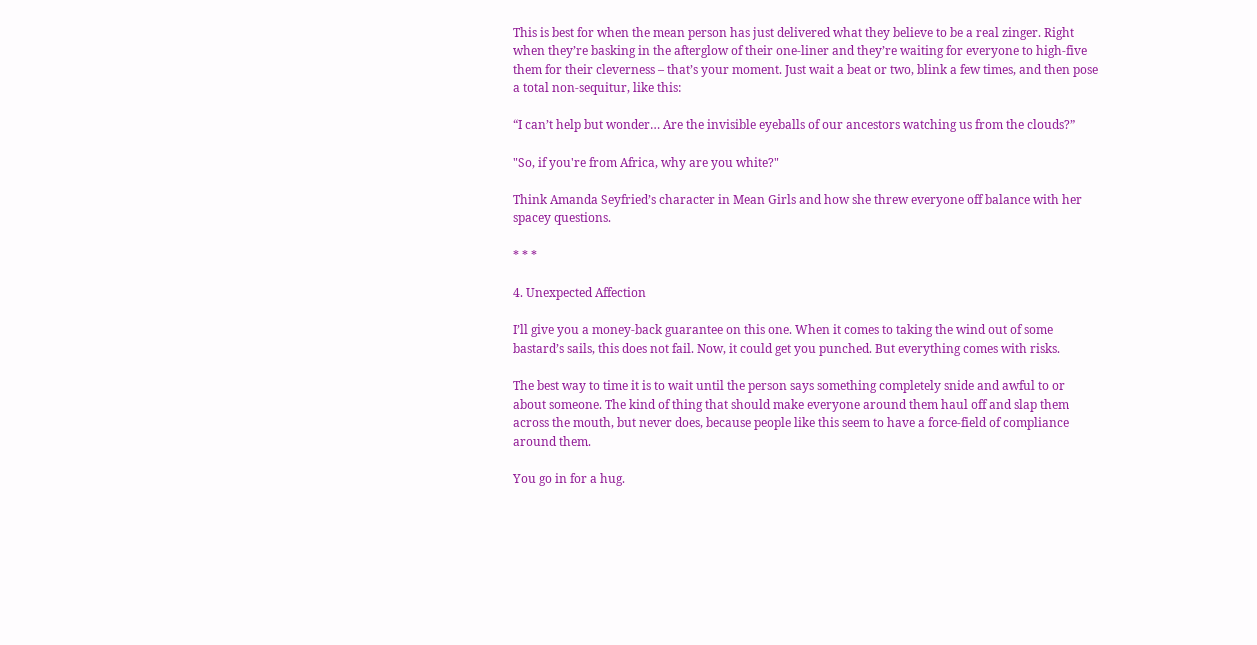This is best for when the mean person has just delivered what they believe to be a real zinger. Right when they’re basking in the afterglow of their one-liner and they’re waiting for everyone to high-five them for their cleverness – that’s your moment. Just wait a beat or two, blink a few times, and then pose a total non-sequitur, like this:

“I can’t help but wonder… Are the invisible eyeballs of our ancestors watching us from the clouds?”

"So, if you're from Africa, why are you white?"

Think Amanda Seyfried’s character in Mean Girls and how she threw everyone off balance with her spacey questions.

* * *

4. Unexpected Affection

I’ll give you a money-back guarantee on this one. When it comes to taking the wind out of some bastard’s sails, this does not fail. Now, it could get you punched. But everything comes with risks.

The best way to time it is to wait until the person says something completely snide and awful to or about someone. The kind of thing that should make everyone around them haul off and slap them across the mouth, but never does, because people like this seem to have a force-field of compliance around them.

You go in for a hug.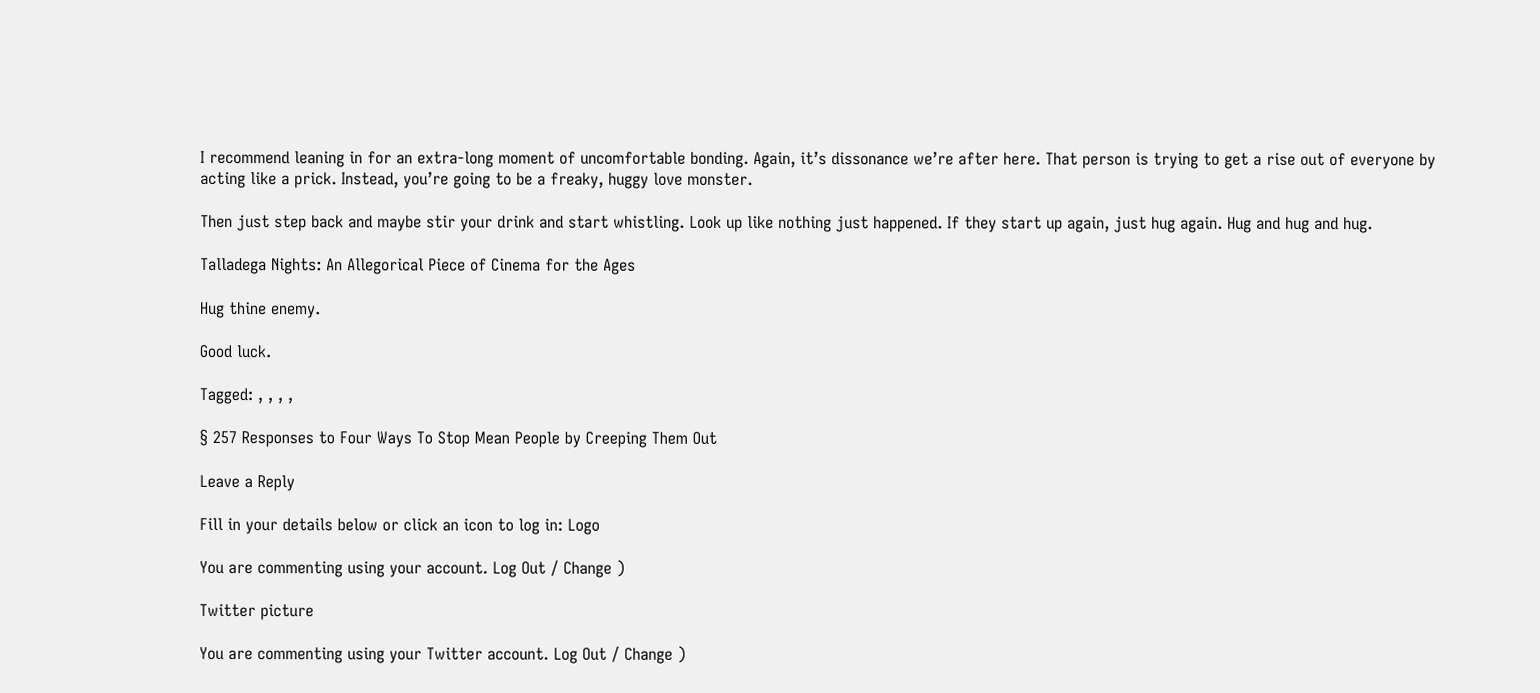I recommend leaning in for an extra-long moment of uncomfortable bonding. Again, it’s dissonance we’re after here. That person is trying to get a rise out of everyone by acting like a prick. Instead, you’re going to be a freaky, huggy love monster.

Then just step back and maybe stir your drink and start whistling. Look up like nothing just happened. If they start up again, just hug again. Hug and hug and hug.

Talladega Nights: An Allegorical Piece of Cinema for the Ages

Hug thine enemy.

Good luck.

Tagged: , , , ,

§ 257 Responses to Four Ways To Stop Mean People by Creeping Them Out

Leave a Reply

Fill in your details below or click an icon to log in: Logo

You are commenting using your account. Log Out / Change )

Twitter picture

You are commenting using your Twitter account. Log Out / Change )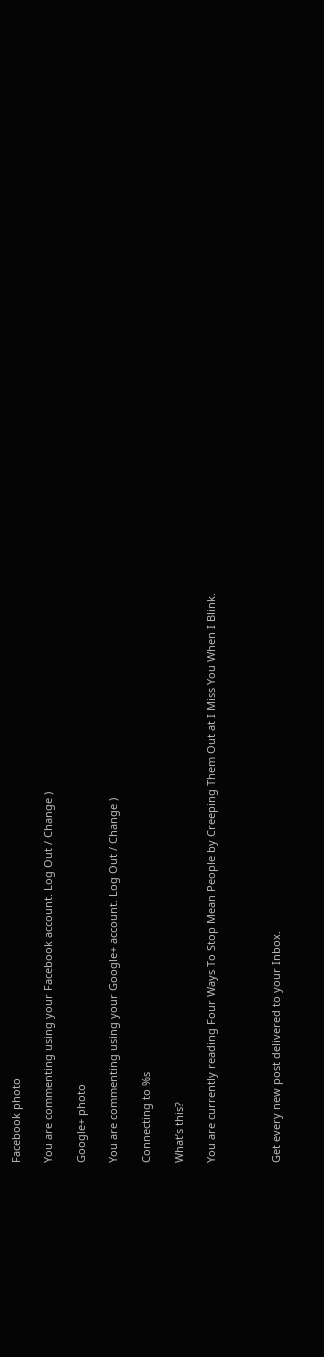Facebook photo

You are commenting using your Facebook account. Log Out / Change )

Google+ photo

You are commenting using your Google+ account. Log Out / Change )

Connecting to %s

What’s this?

You are currently reading Four Ways To Stop Mean People by Creeping Them Out at I Miss You When I Blink.



Get every new post delivered to your Inbox.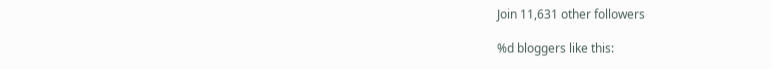Join 11,631 other followers

%d bloggers like this: